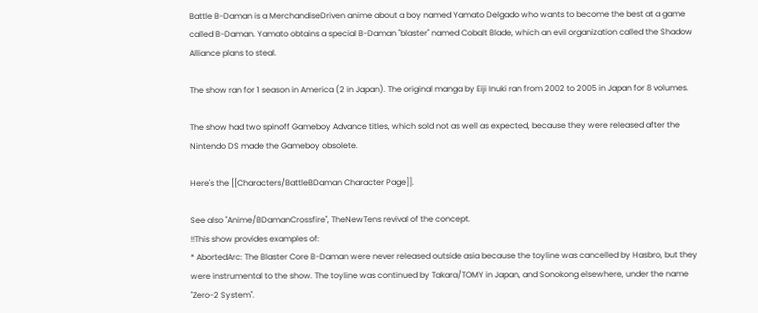Battle B-Daman is a MerchandiseDriven anime about a boy named Yamato Delgado who wants to become the best at a game called B-Daman. Yamato obtains a special B-Daman "blaster" named Cobalt Blade, which an evil organization called the Shadow Alliance plans to steal.

The show ran for 1 season in America (2 in Japan). The original manga by Eiji Inuki ran from 2002 to 2005 in Japan for 8 volumes.

The show had two spinoff Gameboy Advance titles, which sold not as well as expected, because they were released after the Nintendo DS made the Gameboy obsolete.

Here's the [[Characters/BattleBDaman Character Page]].

See also ''Anime/BDamanCrossfire'', TheNewTens revival of the concept.
!!This show provides examples of:
* AbortedArc: The Blaster Core B-Daman were never released outside asia because the toyline was cancelled by Hasbro, but they were instrumental to the show. The toyline was continued by Takara/TOMY in Japan, and Sonokong elsewhere, under the name "Zero-2 System".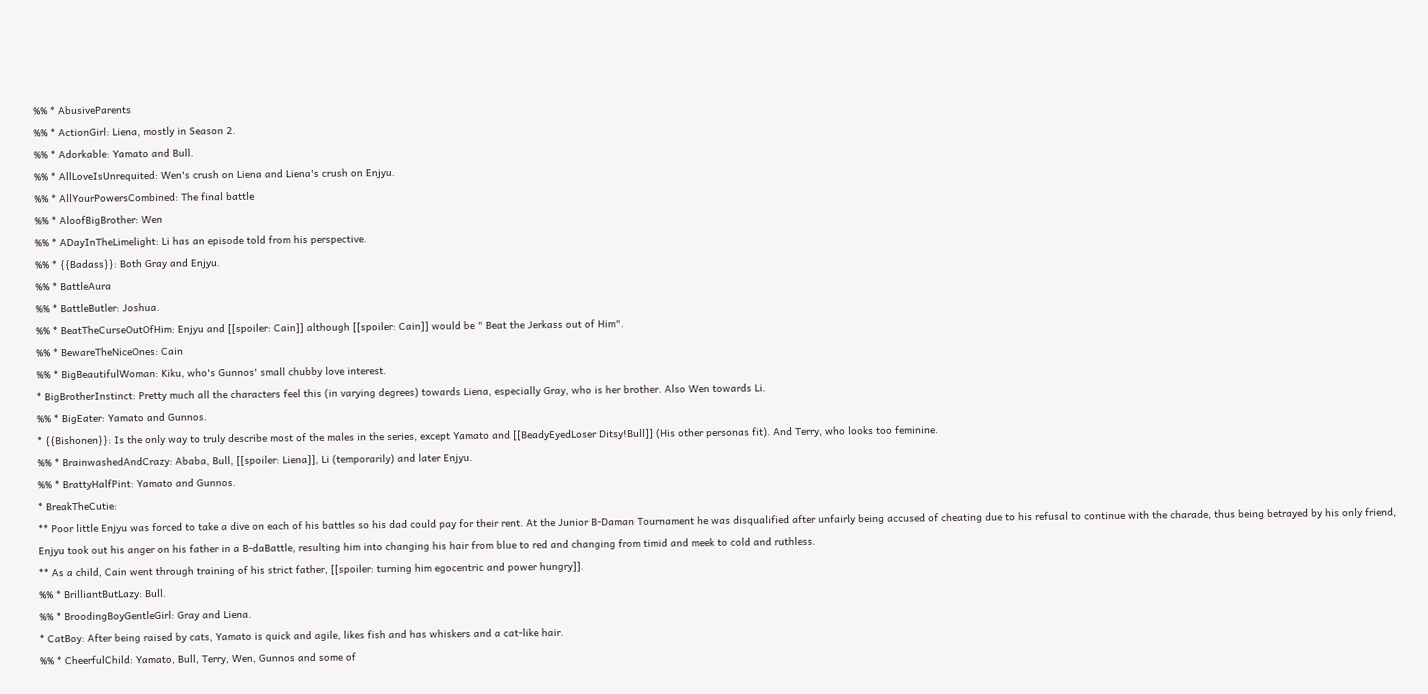%% * AbusiveParents
%% * ActionGirl: Liena, mostly in Season 2.
%% * Adorkable: Yamato and Bull.
%% * AllLoveIsUnrequited: Wen's crush on Liena and Liena's crush on Enjyu.
%% * AllYourPowersCombined: The final battle
%% * AloofBigBrother: Wen
%% * ADayInTheLimelight: Li has an episode told from his perspective.
%% * {{Badass}}: Both Gray and Enjyu.
%% * BattleAura
%% * BattleButler: Joshua.
%% * BeatTheCurseOutOfHim: Enjyu and [[spoiler: Cain]] although [[spoiler: Cain]] would be " Beat the Jerkass out of Him".
%% * BewareTheNiceOnes: Cain
%% * BigBeautifulWoman: Kiku, who's Gunnos' small chubby love interest.
* BigBrotherInstinct: Pretty much all the characters feel this (in varying degrees) towards Liena, especially Gray, who is her brother. Also Wen towards Li.
%% * BigEater: Yamato and Gunnos.
* {{Bishonen}}: Is the only way to truly describe most of the males in the series, except Yamato and [[BeadyEyedLoser Ditsy!Bull]] (His other personas fit). And Terry, who looks too feminine.
%% * BrainwashedAndCrazy: Ababa, Bull, [[spoiler: Liena]], Li (temporarily) and later Enjyu.
%% * BrattyHalfPint: Yamato and Gunnos.
* BreakTheCutie:
** Poor little Enjyu was forced to take a dive on each of his battles so his dad could pay for their rent. At the Junior B-Daman Tournament he was disqualified after unfairly being accused of cheating due to his refusal to continue with the charade, thus being betrayed by his only friend, Enjyu took out his anger on his father in a B-daBattle, resulting him into changing his hair from blue to red and changing from timid and meek to cold and ruthless.
** As a child, Cain went through training of his strict father, [[spoiler: turning him egocentric and power hungry]].
%% * BrilliantButLazy: Bull.
%% * BroodingBoyGentleGirl: Gray and Liena.
* CatBoy: After being raised by cats, Yamato is quick and agile, likes fish and has whiskers and a cat-like hair.
%% * CheerfulChild: Yamato, Bull, Terry, Wen, Gunnos and some of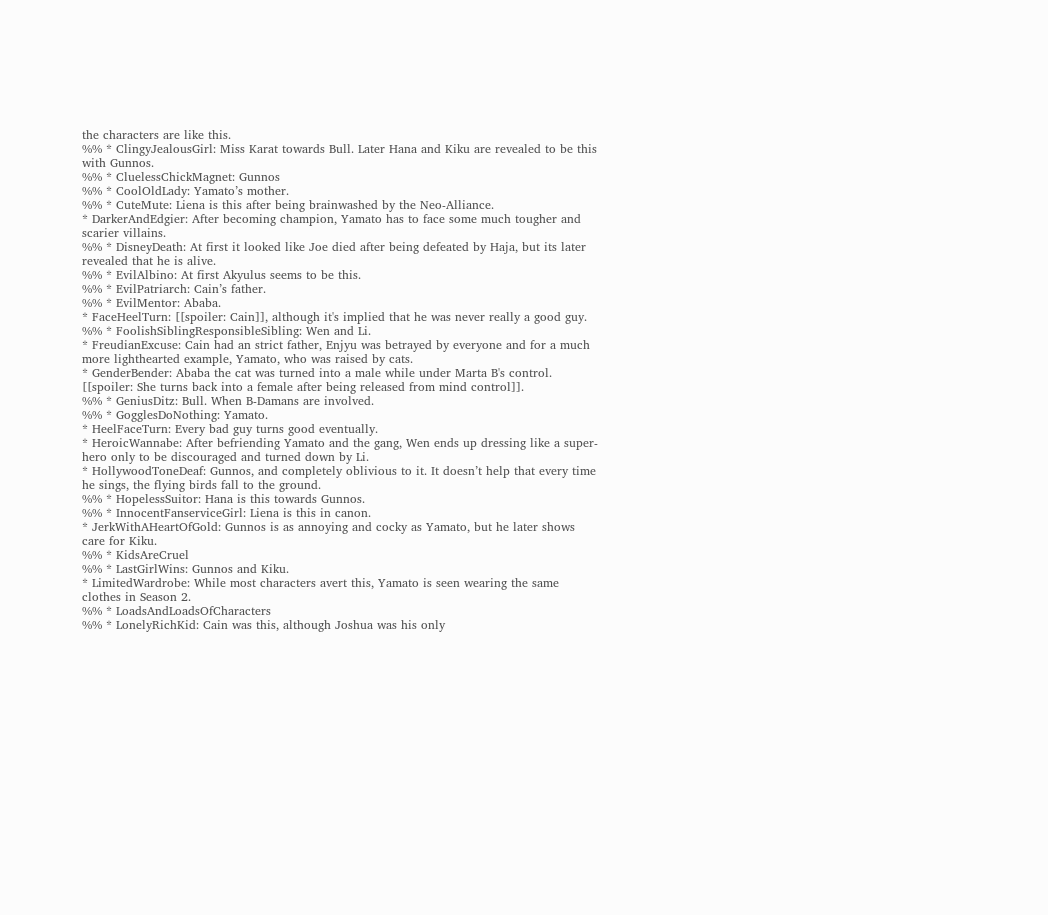the characters are like this.
%% * ClingyJealousGirl: Miss Karat towards Bull. Later Hana and Kiku are revealed to be this with Gunnos.
%% * CluelessChickMagnet: Gunnos
%% * CoolOldLady: Yamato’s mother.
%% * CuteMute: Liena is this after being brainwashed by the Neo-Alliance.
* DarkerAndEdgier: After becoming champion, Yamato has to face some much tougher and scarier villains.
%% * DisneyDeath: At first it looked like Joe died after being defeated by Haja, but its later revealed that he is alive.
%% * EvilAlbino: At first Akyulus seems to be this.
%% * EvilPatriarch: Cain’s father.
%% * EvilMentor: Ababa.
* FaceHeelTurn: [[spoiler: Cain]], although it's implied that he was never really a good guy.
%% * FoolishSiblingResponsibleSibling: Wen and Li.
* FreudianExcuse: Cain had an strict father, Enjyu was betrayed by everyone and for a much more lighthearted example, Yamato, who was raised by cats.
* GenderBender: Ababa the cat was turned into a male while under Marta B's control. [[spoiler: She turns back into a female after being released from mind control]].
%% * GeniusDitz: Bull. When B-Damans are involved.
%% * GogglesDoNothing: Yamato.
* HeelFaceTurn: Every bad guy turns good eventually.
* HeroicWannabe: After befriending Yamato and the gang, Wen ends up dressing like a super-hero only to be discouraged and turned down by Li.
* HollywoodToneDeaf: Gunnos, and completely oblivious to it. It doesn’t help that every time he sings, the flying birds fall to the ground.
%% * HopelessSuitor: Hana is this towards Gunnos.
%% * InnocentFanserviceGirl: Liena is this in canon.
* JerkWithAHeartOfGold: Gunnos is as annoying and cocky as Yamato, but he later shows care for Kiku.
%% * KidsAreCruel
%% * LastGirlWins: Gunnos and Kiku.
* LimitedWardrobe: While most characters avert this, Yamato is seen wearing the same clothes in Season 2.
%% * LoadsAndLoadsOfCharacters
%% * LonelyRichKid: Cain was this, although Joshua was his only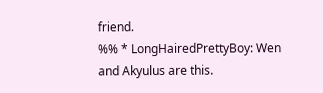friend.
%% * LongHairedPrettyBoy: Wen and Akyulus are this.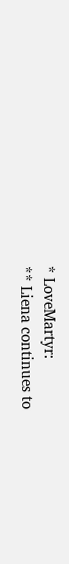* LoveMartyr:
** Liena continues to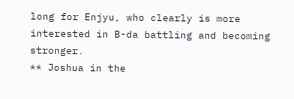long for Enjyu, who clearly is more interested in B-da battling and becoming stronger.
** Joshua in the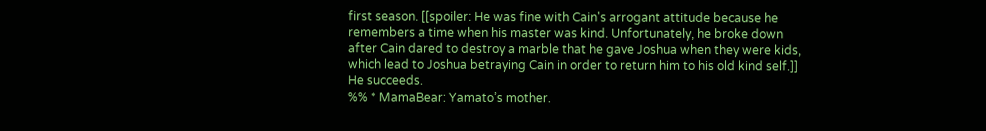first season. [[spoiler: He was fine with Cain's arrogant attitude because he remembers a time when his master was kind. Unfortunately, he broke down after Cain dared to destroy a marble that he gave Joshua when they were kids, which lead to Joshua betraying Cain in order to return him to his old kind self.]] He succeeds.
%% * MamaBear: Yamato’s mother.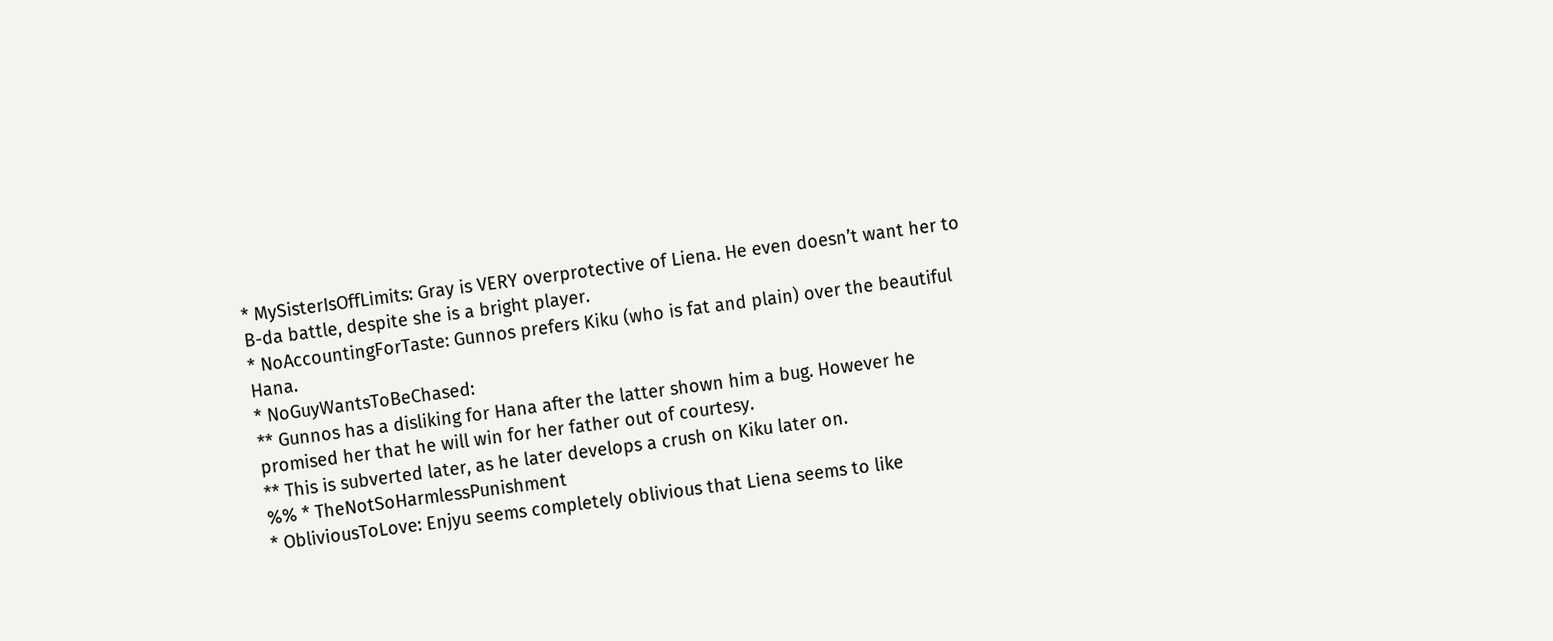* MySisterIsOffLimits: Gray is VERY overprotective of Liena. He even doesn’t want her to B-da battle, despite she is a bright player.
* NoAccountingForTaste: Gunnos prefers Kiku (who is fat and plain) over the beautiful Hana.
* NoGuyWantsToBeChased:
** Gunnos has a disliking for Hana after the latter shown him a bug. However he promised her that he will win for her father out of courtesy.
** This is subverted later, as he later develops a crush on Kiku later on.
%% * TheNotSoHarmlessPunishment
* ObliviousToLove: Enjyu seems completely oblivious that Liena seems to like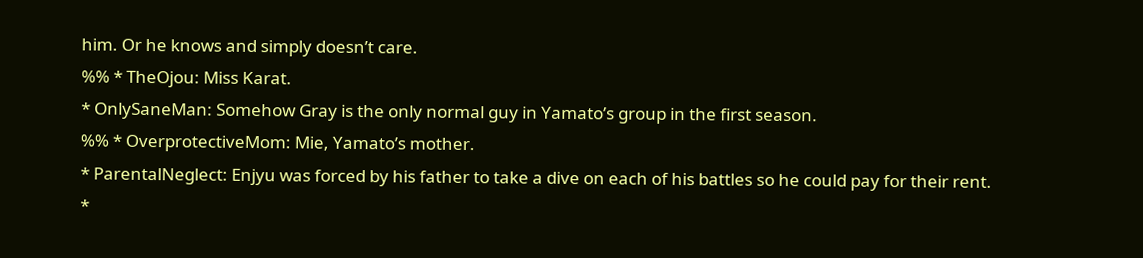him. Or he knows and simply doesn’t care.
%% * TheOjou: Miss Karat.
* OnlySaneMan: Somehow Gray is the only normal guy in Yamato’s group in the first season.
%% * OverprotectiveMom: Mie, Yamato’s mother.
* ParentalNeglect: Enjyu was forced by his father to take a dive on each of his battles so he could pay for their rent.
*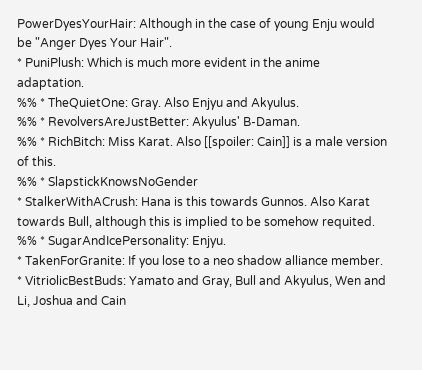PowerDyesYourHair: Although in the case of young Enju would be "Anger Dyes Your Hair".
* PuniPlush: Which is much more evident in the anime adaptation.
%% * TheQuietOne: Gray. Also Enjyu and Akyulus.
%% * RevolversAreJustBetter: Akyulus' B-Daman.
%% * RichBitch: Miss Karat. Also [[spoiler: Cain]] is a male version of this.
%% * SlapstickKnowsNoGender
* StalkerWithACrush: Hana is this towards Gunnos. Also Karat towards Bull, although this is implied to be somehow requited.
%% * SugarAndIcePersonality: Enjyu.
* TakenForGranite: If you lose to a neo shadow alliance member.
* VitriolicBestBuds: Yamato and Gray, Bull and Akyulus, Wen and Li, Joshua and Cain